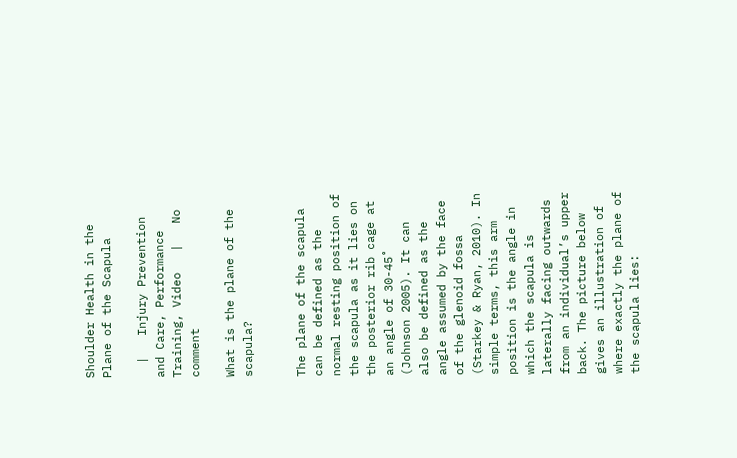Shoulder Health in the Plane of the Scapula

  |   Injury Prevention and Care, Performance Training, Video   |   No comment

What is the plane of the scapula?


The plane of the scapula can be defined as the normal resting position of the scapula as it lies on the posterior rib cage at an angle of 30-45˚ (Johnson 2005). It can also be defined as the angle assumed by the face of the glenoid fossa (Starkey & Ryan, 2010). In simple terms, this arm position is the angle in which the scapula is laterally facing outwards from an individual’s upper back. The picture below gives an illustration of where exactly the plane of the scapula lies: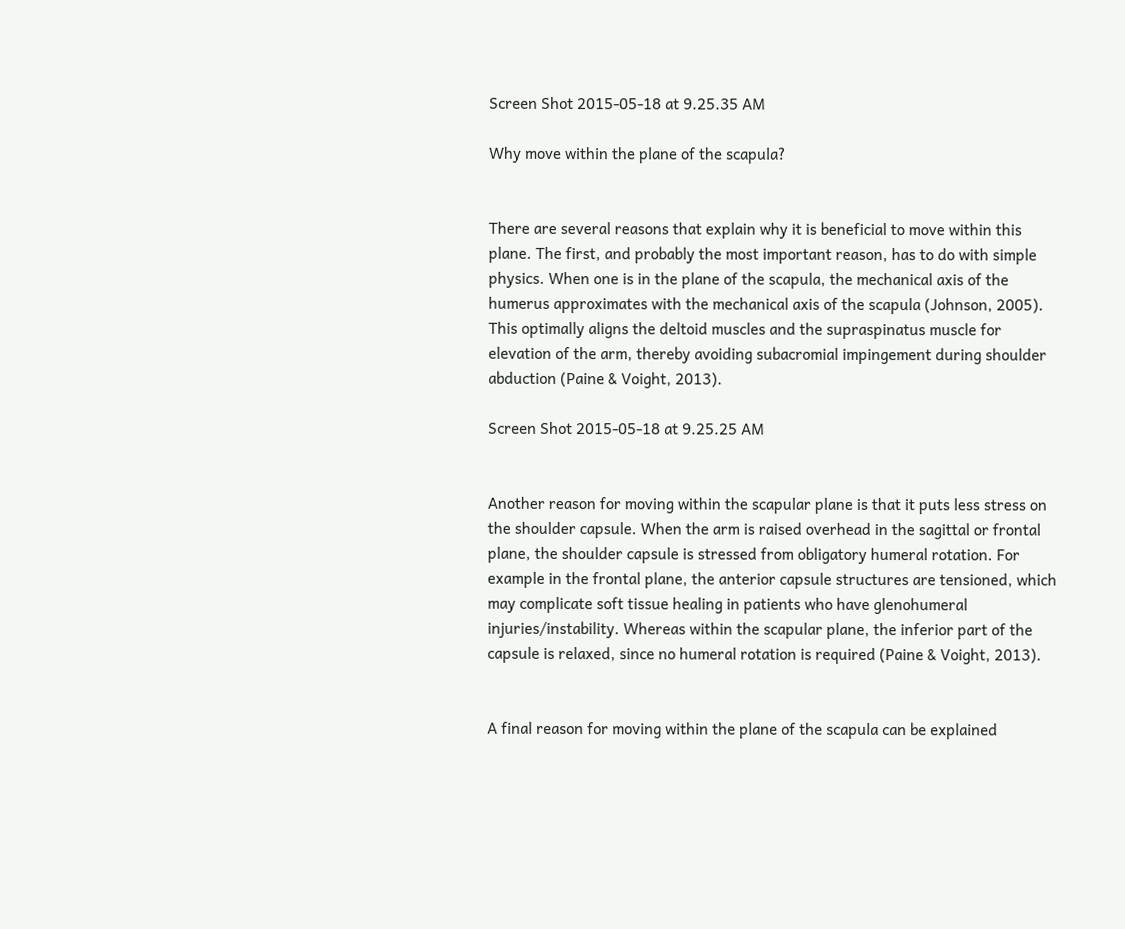Screen Shot 2015-05-18 at 9.25.35 AM

Why move within the plane of the scapula?


There are several reasons that explain why it is beneficial to move within this plane. The first, and probably the most important reason, has to do with simple physics. When one is in the plane of the scapula, the mechanical axis of the humerus approximates with the mechanical axis of the scapula (Johnson, 2005). This optimally aligns the deltoid muscles and the supraspinatus muscle for elevation of the arm, thereby avoiding subacromial impingement during shoulder abduction (Paine & Voight, 2013).

Screen Shot 2015-05-18 at 9.25.25 AM


Another reason for moving within the scapular plane is that it puts less stress on the shoulder capsule. When the arm is raised overhead in the sagittal or frontal plane, the shoulder capsule is stressed from obligatory humeral rotation. For example in the frontal plane, the anterior capsule structures are tensioned, which may complicate soft tissue healing in patients who have glenohumeral injuries/instability. Whereas within the scapular plane, the inferior part of the capsule is relaxed, since no humeral rotation is required (Paine & Voight, 2013).


A final reason for moving within the plane of the scapula can be explained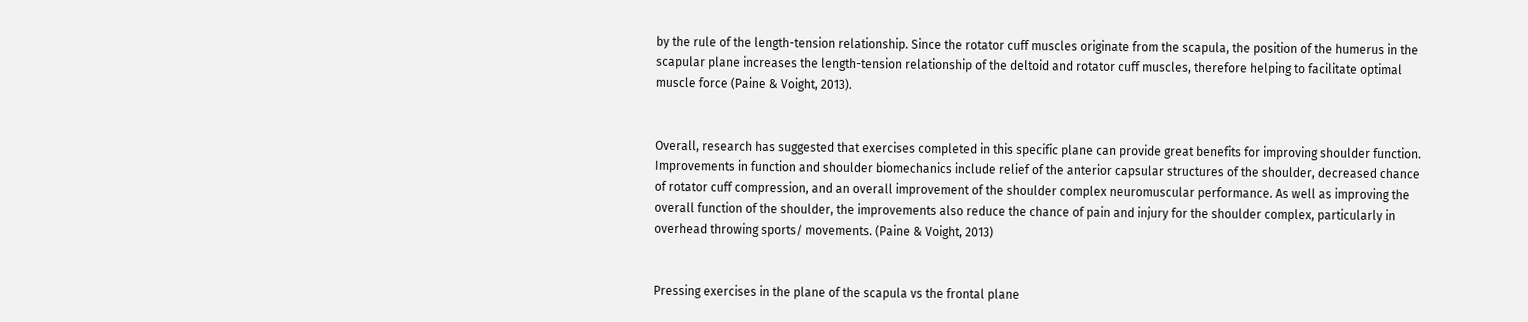by the rule of the length-tension relationship. Since the rotator cuff muscles originate from the scapula, the position of the humerus in the scapular plane increases the length-tension relationship of the deltoid and rotator cuff muscles, therefore helping to facilitate optimal muscle force (Paine & Voight, 2013).


Overall, research has suggested that exercises completed in this specific plane can provide great benefits for improving shoulder function. Improvements in function and shoulder biomechanics include relief of the anterior capsular structures of the shoulder, decreased chance of rotator cuff compression, and an overall improvement of the shoulder complex neuromuscular performance. As well as improving the overall function of the shoulder, the improvements also reduce the chance of pain and injury for the shoulder complex, particularly in overhead throwing sports/ movements. (Paine & Voight, 2013)


Pressing exercises in the plane of the scapula vs the frontal plane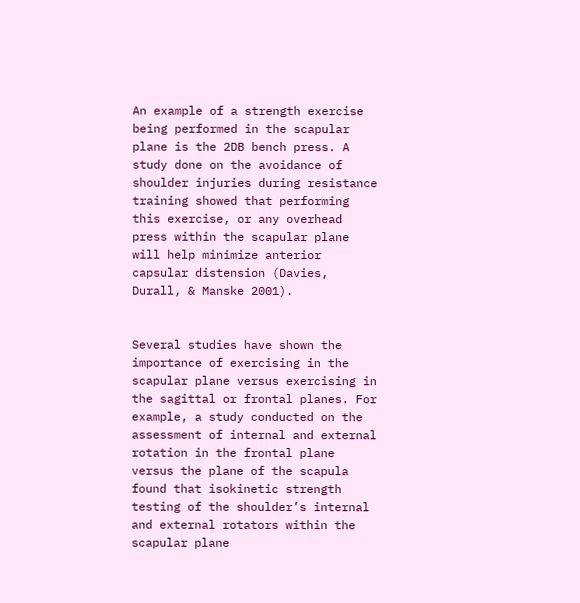An example of a strength exercise being performed in the scapular plane is the 2DB bench press. A study done on the avoidance of shoulder injuries during resistance training showed that performing this exercise, or any overhead press within the scapular plane will help minimize anterior capsular distension (Davies, Durall, & Manske 2001).


Several studies have shown the importance of exercising in the scapular plane versus exercising in the sagittal or frontal planes. For example, a study conducted on the assessment of internal and external rotation in the frontal plane versus the plane of the scapula found that isokinetic strength testing of the shoulder’s internal and external rotators within the scapular plane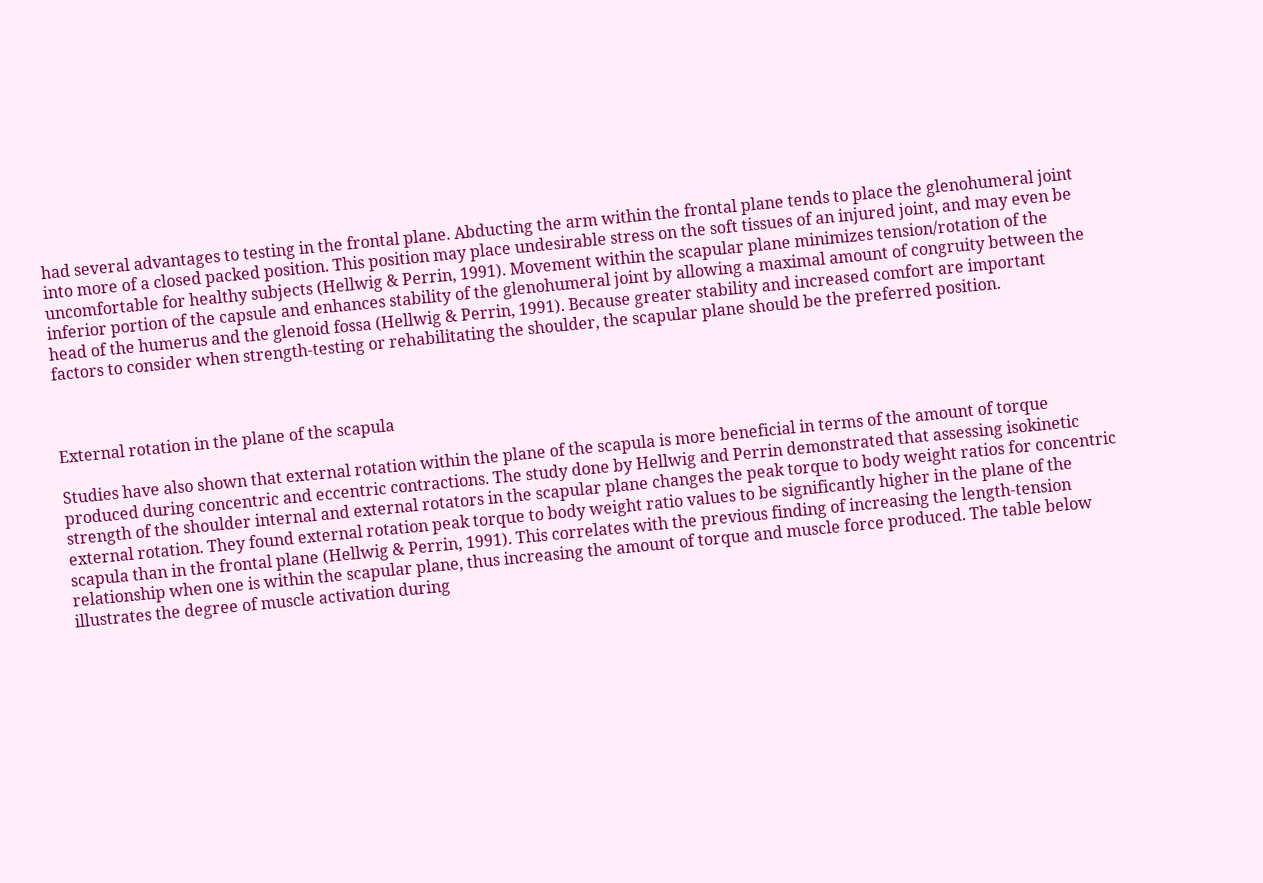had several advantages to testing in the frontal plane. Abducting the arm within the frontal plane tends to place the glenohumeral joint into more of a closed packed position. This position may place undesirable stress on the soft tissues of an injured joint, and may even be uncomfortable for healthy subjects (Hellwig & Perrin, 1991). Movement within the scapular plane minimizes tension/rotation of the inferior portion of the capsule and enhances stability of the glenohumeral joint by allowing a maximal amount of congruity between the head of the humerus and the glenoid fossa (Hellwig & Perrin, 1991). Because greater stability and increased comfort are important factors to consider when strength-testing or rehabilitating the shoulder, the scapular plane should be the preferred position.



External rotation in the plane of the scapula

Studies have also shown that external rotation within the plane of the scapula is more beneficial in terms of the amount of torque produced during concentric and eccentric contractions. The study done by Hellwig and Perrin demonstrated that assessing isokinetic strength of the shoulder internal and external rotators in the scapular plane changes the peak torque to body weight ratios for concentric external rotation. They found external rotation peak torque to body weight ratio values to be significantly higher in the plane of the scapula than in the frontal plane (Hellwig & Perrin, 1991). This correlates with the previous finding of increasing the length-tension relationship when one is within the scapular plane, thus increasing the amount of torque and muscle force produced. The table below illustrates the degree of muscle activation during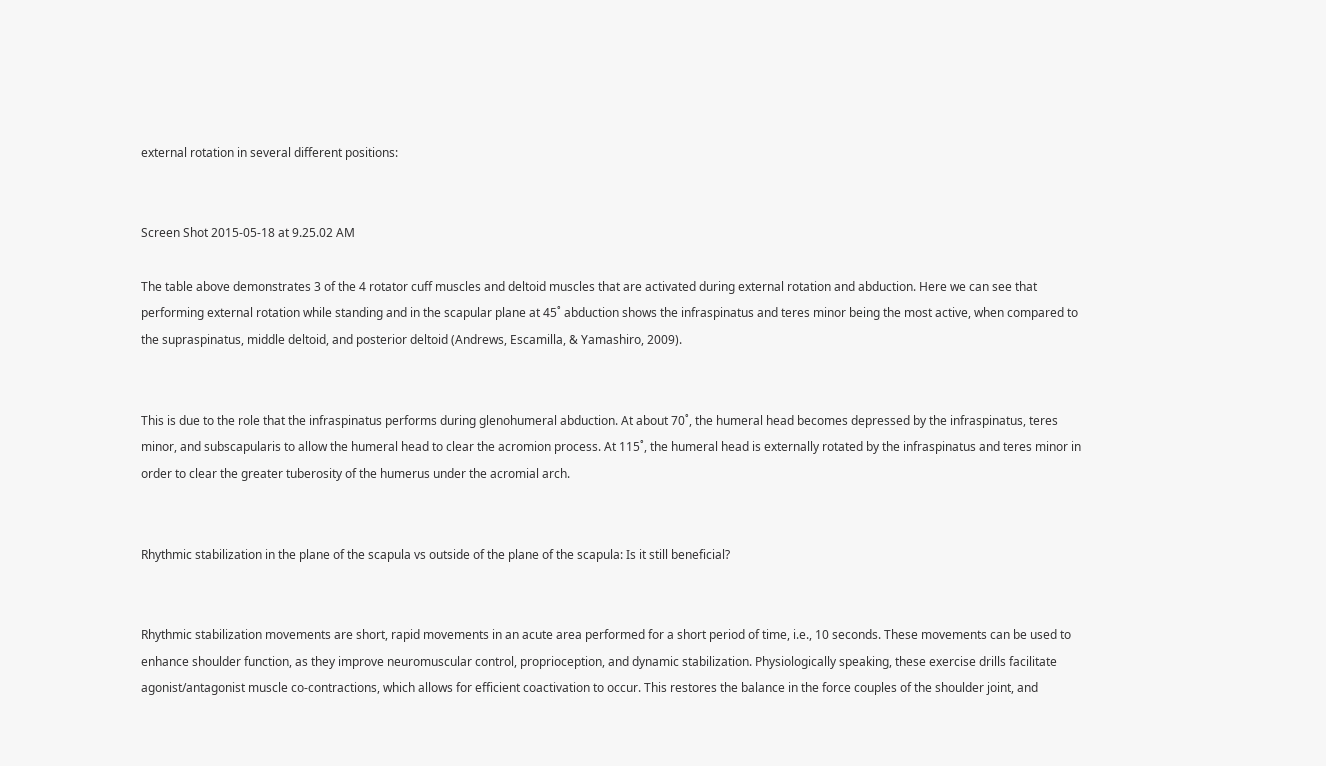external rotation in several different positions:


Screen Shot 2015-05-18 at 9.25.02 AM

The table above demonstrates 3 of the 4 rotator cuff muscles and deltoid muscles that are activated during external rotation and abduction. Here we can see that performing external rotation while standing and in the scapular plane at 45˚ abduction shows the infraspinatus and teres minor being the most active, when compared to the supraspinatus, middle deltoid, and posterior deltoid (Andrews, Escamilla, & Yamashiro, 2009).


This is due to the role that the infraspinatus performs during glenohumeral abduction. At about 70˚, the humeral head becomes depressed by the infraspinatus, teres minor, and subscapularis to allow the humeral head to clear the acromion process. At 115˚, the humeral head is externally rotated by the infraspinatus and teres minor in order to clear the greater tuberosity of the humerus under the acromial arch.


Rhythmic stabilization in the plane of the scapula vs outside of the plane of the scapula: Is it still beneficial?


Rhythmic stabilization movements are short, rapid movements in an acute area performed for a short period of time, i.e., 10 seconds. These movements can be used to enhance shoulder function, as they improve neuromuscular control, proprioception, and dynamic stabilization. Physiologically speaking, these exercise drills facilitate agonist/antagonist muscle co-contractions, which allows for efficient coactivation to occur. This restores the balance in the force couples of the shoulder joint, and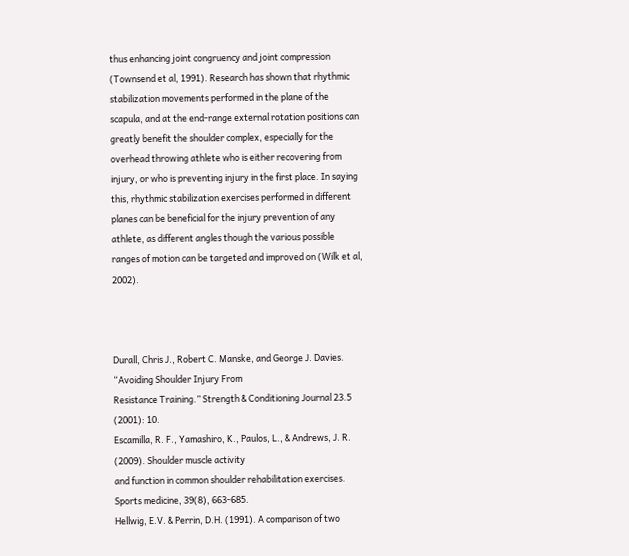thus enhancing joint congruency and joint compression (Townsend et al, 1991). Research has shown that rhythmic stabilization movements performed in the plane of the scapula, and at the end-range external rotation positions can greatly benefit the shoulder complex, especially for the overhead throwing athlete who is either recovering from injury, or who is preventing injury in the first place. In saying this, rhythmic stabilization exercises performed in different planes can be beneficial for the injury prevention of any athlete, as different angles though the various possible ranges of motion can be targeted and improved on (Wilk et al, 2002).



Durall, Chris J., Robert C. Manske, and George J. Davies. “Avoiding Shoulder Injury From
Resistance Training.” Strength & Conditioning Journal 23.5 (2001): 10.
Escamilla, R. F., Yamashiro, K., Paulos, L., & Andrews, J. R. (2009). Shoulder muscle activity
and function in common shoulder rehabilitation exercises. Sports medicine, 39(8), 663-685.
Hellwig, E.V. & Perrin, D.H. (1991). A comparison of two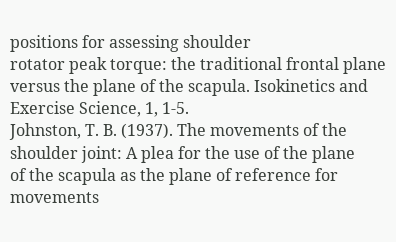positions for assessing shoulder
rotator peak torque: the traditional frontal plane versus the plane of the scapula. Isokinetics and Exercise Science, 1, 1-5.
Johnston, T. B. (1937). The movements of the shoulder joint: A plea for the use of the plane
of the scapula as the plane of reference for movements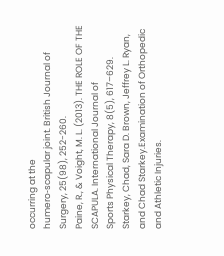occurring at the
humero‐scapular joint. British Journal of Surgery, 25(98), 252-260.
Paine, R., & Voight, M. L. (2013). THE ROLE OF THE SCAPULA. International Journal of
Sports Physical Therapy, 8(5), 617–629.
Starkey, Chad, Sara D. Brown, Jeffrey L. Ryan, and Chad Starkey.Examination of Orthopedic
and Athletic Injuries.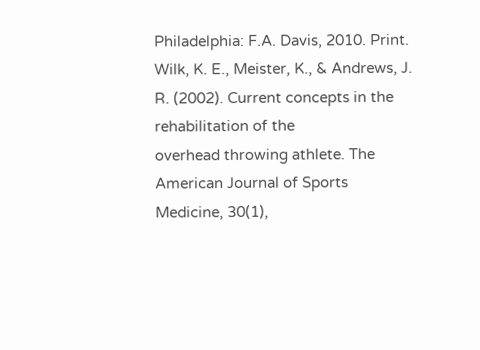Philadelphia: F.A. Davis, 2010. Print.
Wilk, K. E., Meister, K., & Andrews, J. R. (2002). Current concepts in the rehabilitation of the
overhead throwing athlete. The American Journal of Sports Medicine, 30(1),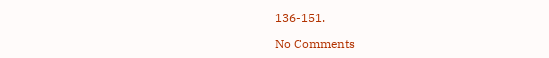136-151.

No Comments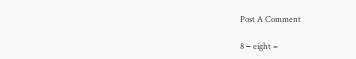Post A Comment

8 − eight =